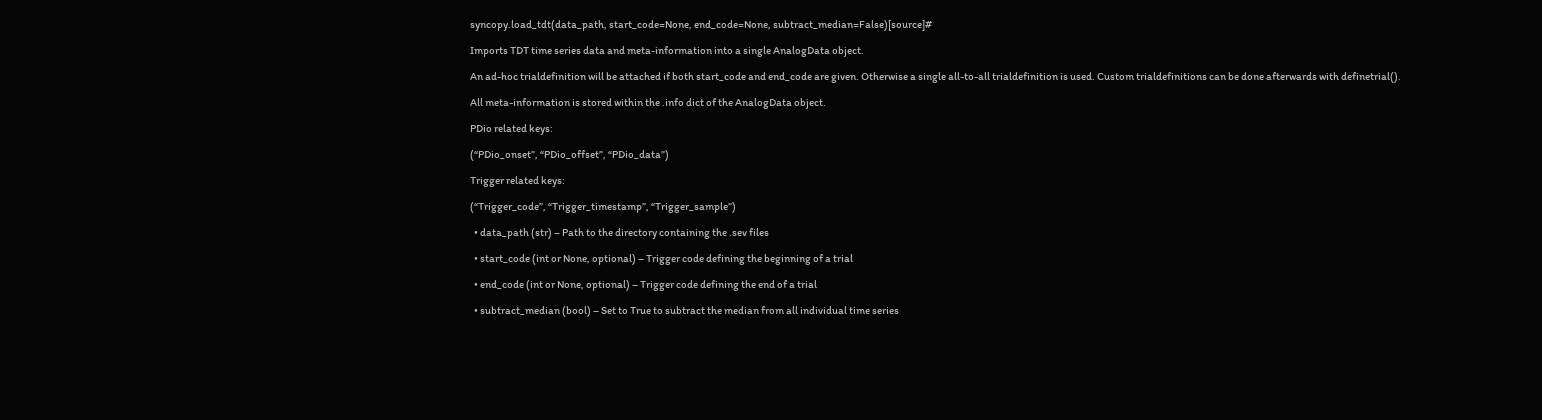syncopy.load_tdt(data_path, start_code=None, end_code=None, subtract_median=False)[source]#

Imports TDT time series data and meta-information into a single AnalogData object.

An ad-hoc trialdefinition will be attached if both start_code and end_code are given. Otherwise a single all-to-all trialdefinition is used. Custom trialdefinitions can be done afterwards with definetrial().

All meta-information is stored within the .info dict of the AnalogData object.

PDio related keys:

(“PDio_onset”, “PDio_offset”, “PDio_data”)

Trigger related keys:

(“Trigger_code”, “Trigger_timestamp”, “Trigger_sample”)

  • data_path (str) – Path to the directory containing the .sev files

  • start_code (int or None, optional) – Trigger code defining the beginning of a trial

  • end_code (int or None, optional) – Trigger code defining the end of a trial

  • subtract_median (bool) – Set to True to subtract the median from all individual time series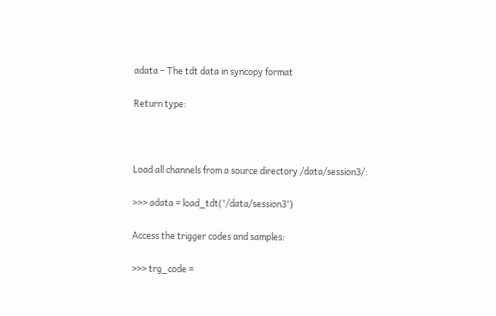adata – The tdt data in syncopy format

Return type:



Load all channels from a source directory /data/session3/:

>>> adata = load_tdt('/data/session3')

Access the trigger codes and samples:

>>> trg_code =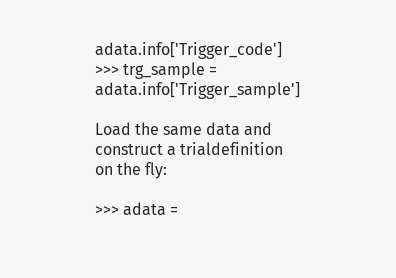adata.info['Trigger_code']
>>> trg_sample = adata.info['Trigger_sample']

Load the same data and construct a trialdefinition on the fly:

>>> adata =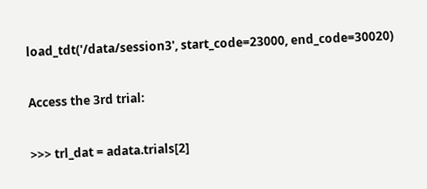load_tdt('/data/session3', start_code=23000, end_code=30020)

Access the 3rd trial:

>>> trl_dat = adata.trials[2]